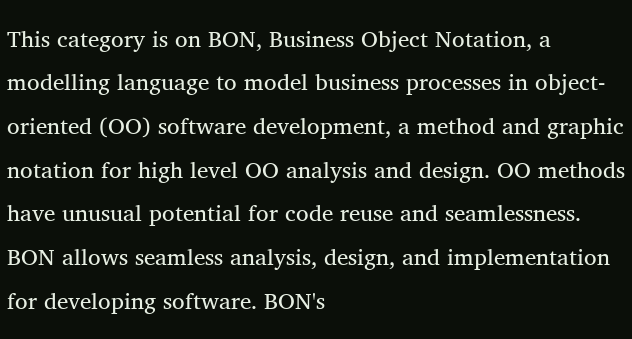This category is on BON, Business Object Notation, a modelling language to model business processes in object-oriented (OO) software development, a method and graphic notation for high level OO analysis and design. OO methods have unusual potential for code reuse and seamlessness. BON allows seamless analysis, design, and implementation for developing software. BON's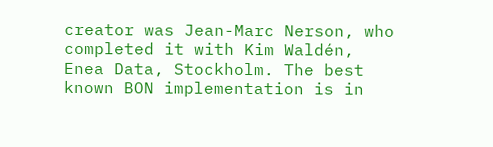creator was Jean-Marc Nerson, who completed it with Kim Waldén, Enea Data, Stockholm. The best known BON implementation is in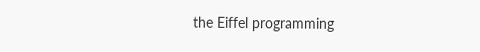the Eiffel programming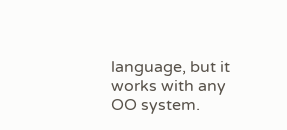language, but it works with any OO system.